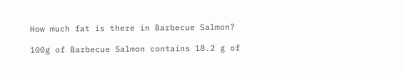How much fat is there in Barbecue Salmon?

100g of Barbecue Salmon contains 18.2 g of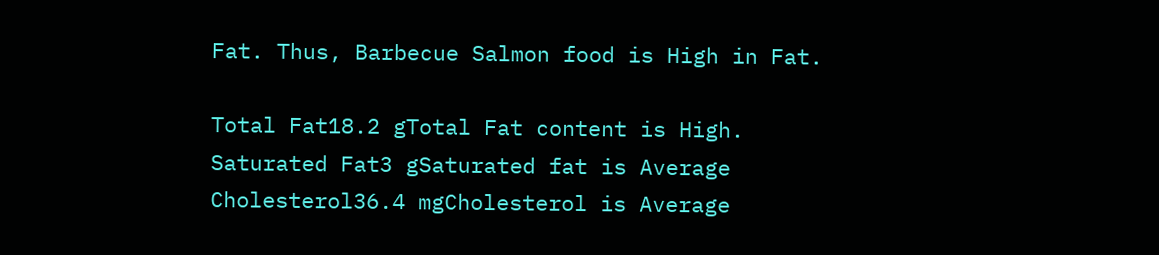Fat. Thus, Barbecue Salmon food is High in Fat.

Total Fat18.2 gTotal Fat content is High.
Saturated Fat3 gSaturated fat is Average
Cholesterol36.4 mgCholesterol is Average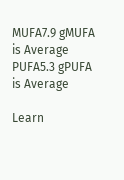MUFA7.9 gMUFA is Average
PUFA5.3 gPUFA is Average

Learn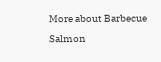More about Barbecue Salmon